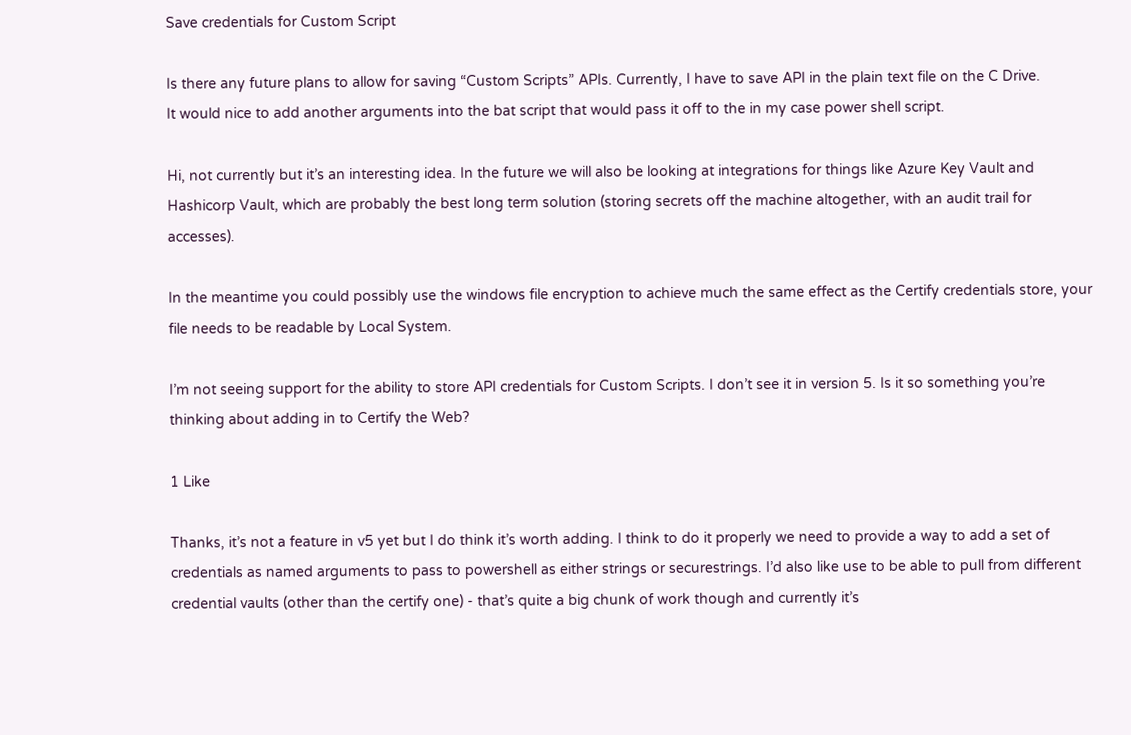Save credentials for Custom Script

Is there any future plans to allow for saving “Custom Scripts” APIs. Currently, I have to save API in the plain text file on the C Drive.
It would nice to add another arguments into the bat script that would pass it off to the in my case power shell script.

Hi, not currently but it’s an interesting idea. In the future we will also be looking at integrations for things like Azure Key Vault and Hashicorp Vault, which are probably the best long term solution (storing secrets off the machine altogether, with an audit trail for accesses).

In the meantime you could possibly use the windows file encryption to achieve much the same effect as the Certify credentials store, your file needs to be readable by Local System.

I’m not seeing support for the ability to store API credentials for Custom Scripts. I don’t see it in version 5. Is it so something you’re thinking about adding in to Certify the Web?

1 Like

Thanks, it’s not a feature in v5 yet but I do think it’s worth adding. I think to do it properly we need to provide a way to add a set of credentials as named arguments to pass to powershell as either strings or securestrings. I’d also like use to be able to pull from different credential vaults (other than the certify one) - that’s quite a big chunk of work though and currently it’s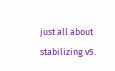just all about stabilizing v5.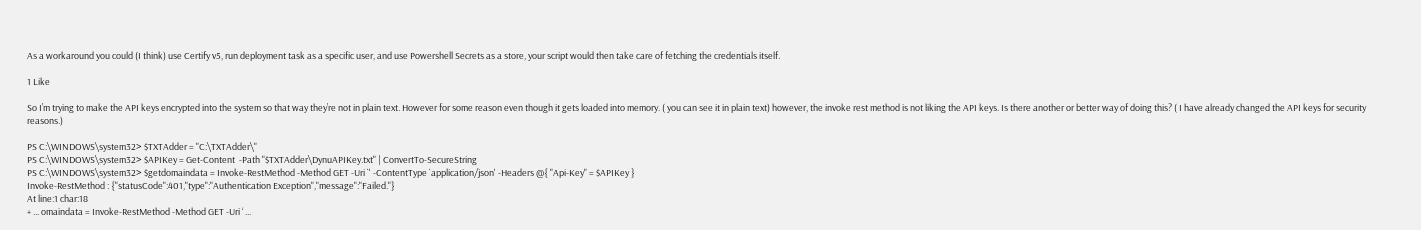As a workaround you could (I think) use Certify v5, run deployment task as a specific user, and use Powershell Secrets as a store, your script would then take care of fetching the credentials itself.

1 Like

So I’m trying to make the API keys encrypted into the system so that way they’re not in plain text. However for some reason even though it gets loaded into memory. ( you can see it in plain text) however, the invoke rest method is not liking the API keys. Is there another or better way of doing this? ( I have already changed the API keys for security reasons.)

PS C:\WINDOWS\system32> $TXTAdder = "C:\TXTAdder\"
PS C:\WINDOWS\system32> $APIKey = Get-Content  -Path "$TXTAdder\DynuAPIKey.txt" | ConvertTo-SecureString
PS C:\WINDOWS\system32> $getdomaindata = Invoke-RestMethod -Method GET -Uri `' -ContentType `application/json' -Headers @{ "Api-Key" = $APIKey }
Invoke-RestMethod : {"statusCode":401,"type":"Authentication Exception","message":"Failed."}
At line:1 char:18
+ ... omaindata = Invoke-RestMethod -Method GET -Uri ‘ ...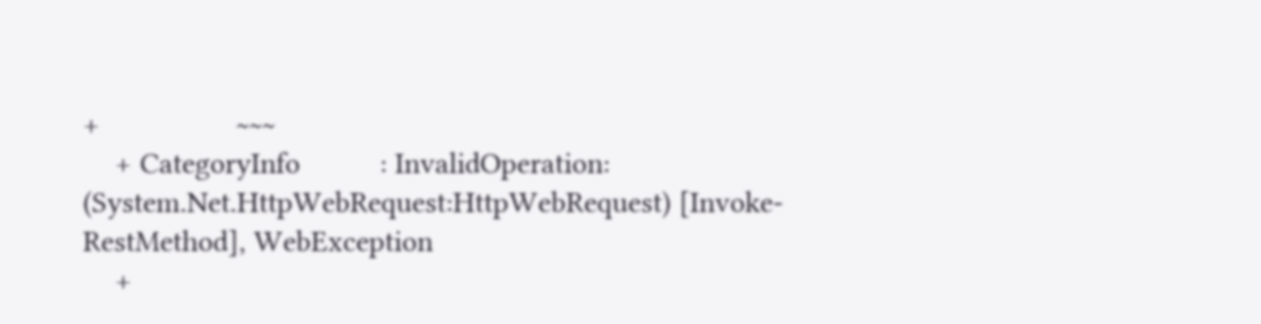+                 ~~~
    + CategoryInfo          : InvalidOperation: (System.Net.HttpWebRequest:HttpWebRequest) [Invoke-RestMethod], WebException
    +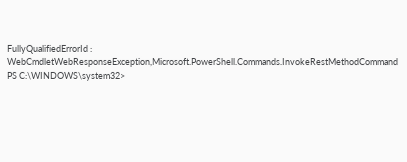FullyQualifiedErrorId : WebCmdletWebResponseException,Microsoft.PowerShell.Commands.InvokeRestMethodCommand
PS C:\WINDOWS\system32>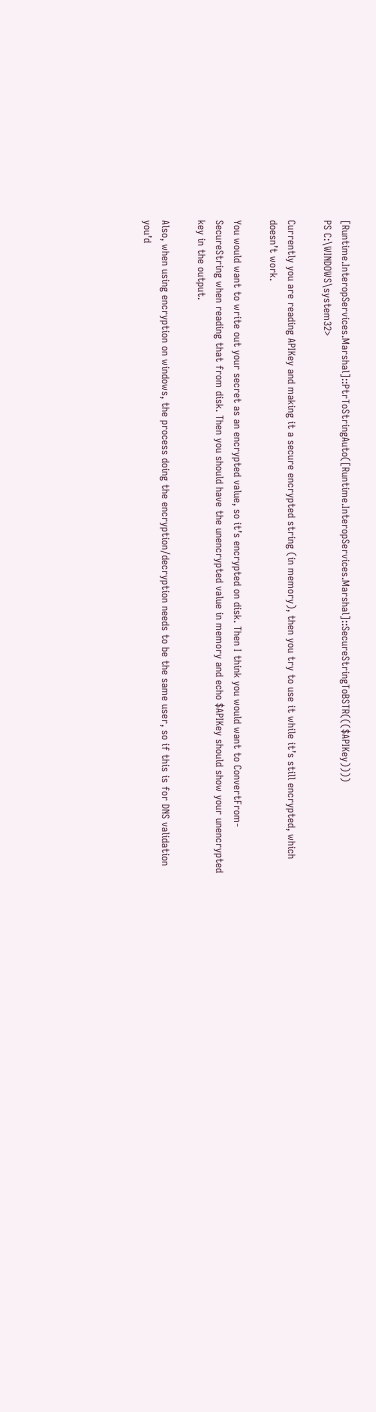[Runtime.InteropServices.Marshal]::PtrToStringAuto([Runtime.InteropServices.Marshal]::SecureStringToBSTR((($APIKey))))
PS C:\WINDOWS\system32>

Currently you are reading APIKey and making it a secure encrypted string (in memory), then you try to use it while it’s still encrypted, which doesn’t work.

You would want to write out your secret as an encrypted value, so it’s encrypted on disk. Then I think you would want to ConvertFrom-SecureString when reading that from disk. Then you should have the unencrypted value in memory and echo $APIKey should show your unencrypted key in the output.

Also, when using encryption on windows, the process doing the encryption/decryption needs to be the same user, so if this is for DNS validation you’d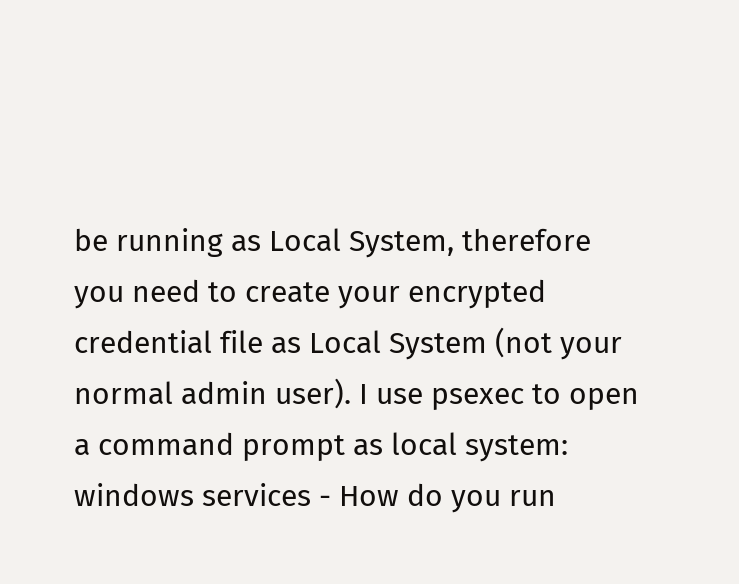be running as Local System, therefore you need to create your encrypted credential file as Local System (not your normal admin user). I use psexec to open a command prompt as local system: windows services - How do you run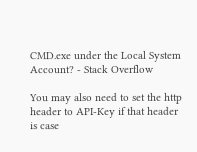CMD.exe under the Local System Account? - Stack Overflow

You may also need to set the http header to API-Key if that header is case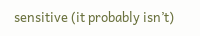sensitive (it probably isn’t)